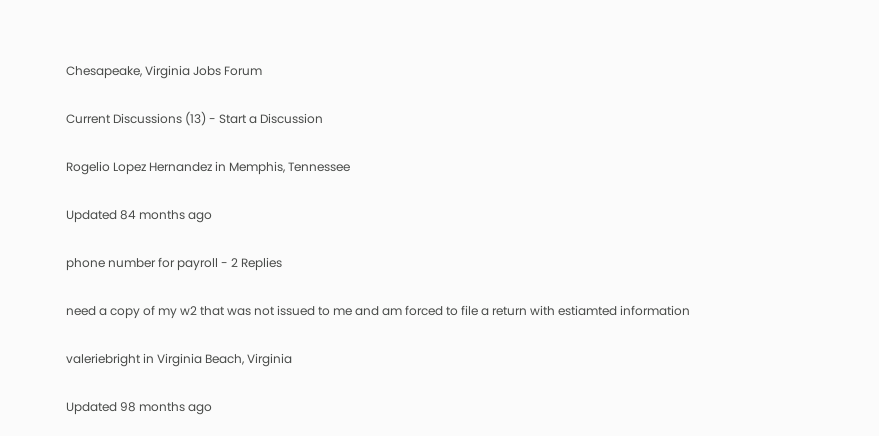Chesapeake, Virginia Jobs Forum

Current Discussions (13) - Start a Discussion

Rogelio Lopez Hernandez in Memphis, Tennessee

Updated 84 months ago

phone number for payroll - 2 Replies

need a copy of my w2 that was not issued to me and am forced to file a return with estiamted information

valeriebright in Virginia Beach, Virginia

Updated 98 months ago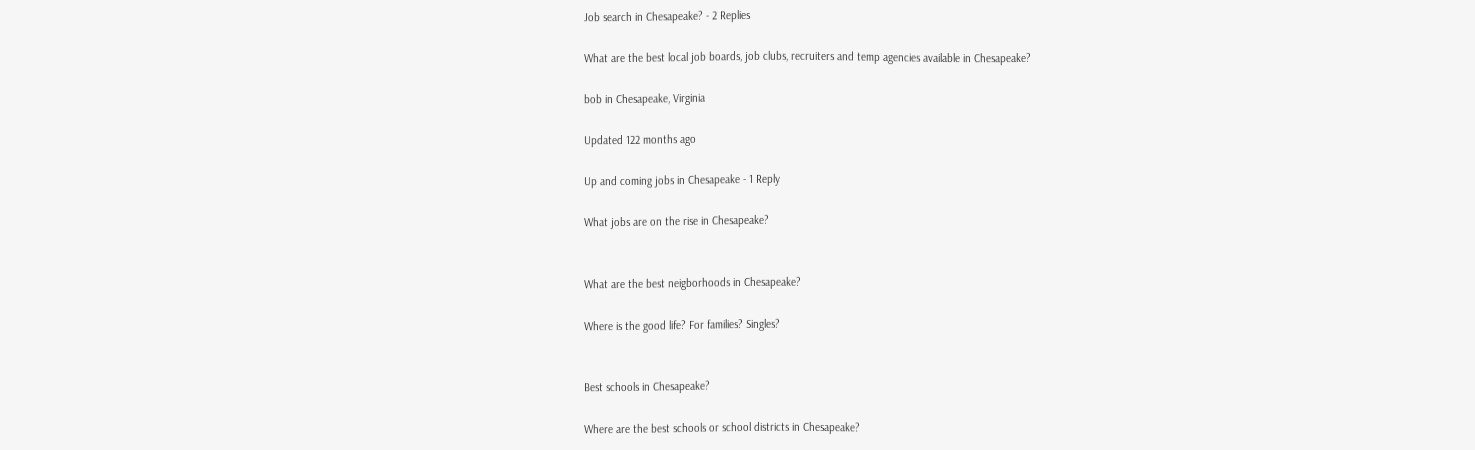Job search in Chesapeake? - 2 Replies

What are the best local job boards, job clubs, recruiters and temp agencies available in Chesapeake?

bob in Chesapeake, Virginia

Updated 122 months ago

Up and coming jobs in Chesapeake - 1 Reply

What jobs are on the rise in Chesapeake?


What are the best neigborhoods in Chesapeake?

Where is the good life? For families? Singles?


Best schools in Chesapeake?

Where are the best schools or school districts in Chesapeake?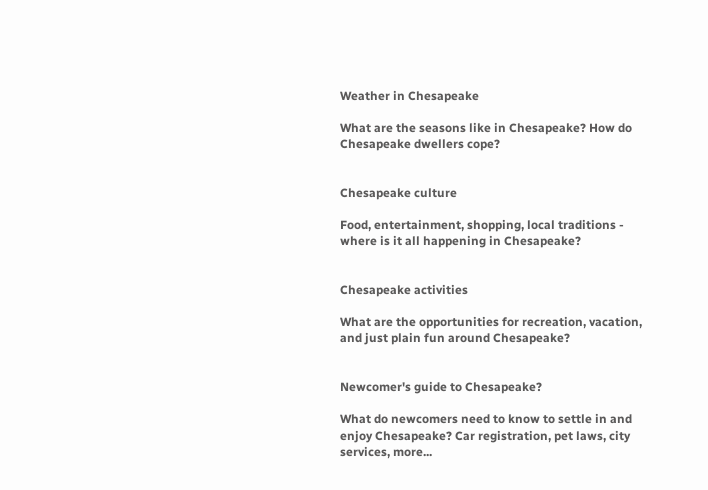Weather in Chesapeake

What are the seasons like in Chesapeake? How do Chesapeake dwellers cope?


Chesapeake culture

Food, entertainment, shopping, local traditions - where is it all happening in Chesapeake?


Chesapeake activities

What are the opportunities for recreation, vacation, and just plain fun around Chesapeake?


Newcomer's guide to Chesapeake?

What do newcomers need to know to settle in and enjoy Chesapeake? Car registration, pet laws, city services, more...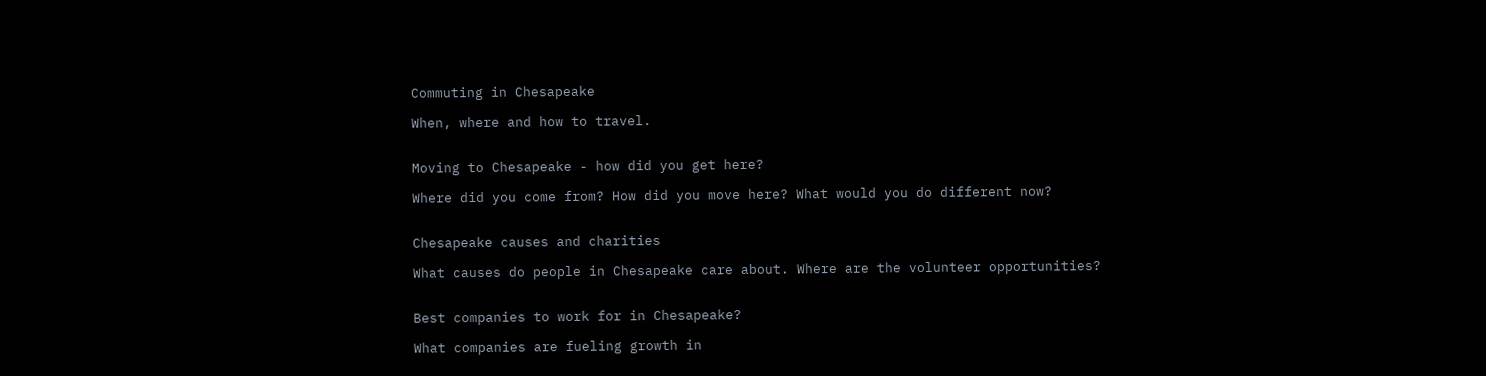Commuting in Chesapeake

When, where and how to travel.


Moving to Chesapeake - how did you get here?

Where did you come from? How did you move here? What would you do different now?


Chesapeake causes and charities

What causes do people in Chesapeake care about. Where are the volunteer opportunities?


Best companies to work for in Chesapeake?

What companies are fueling growth in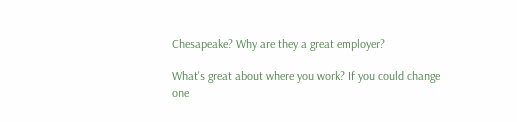Chesapeake? Why are they a great employer?

What's great about where you work? If you could change one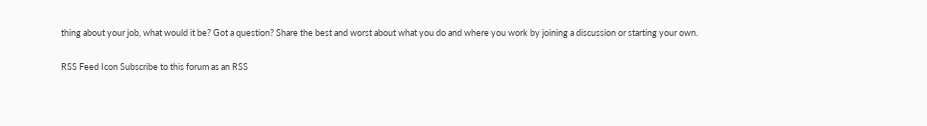thing about your job, what would it be? Got a question? Share the best and worst about what you do and where you work by joining a discussion or starting your own.

RSS Feed Icon Subscribe to this forum as an RSS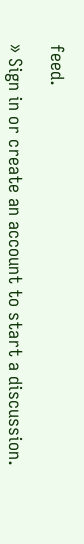feed.

» Sign in or create an account to start a discussion.